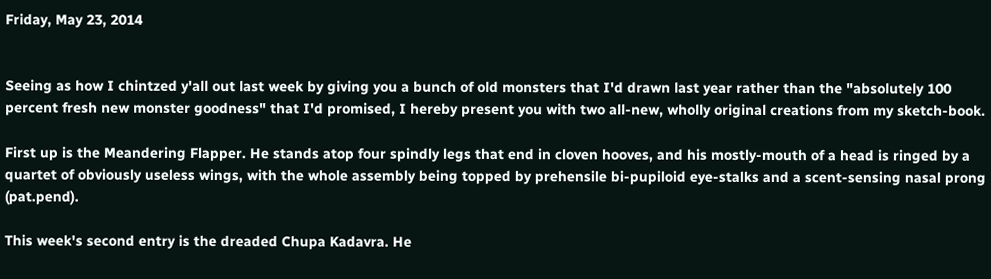Friday, May 23, 2014


Seeing as how I chintzed y'all out last week by giving you a bunch of old monsters that I'd drawn last year rather than the "absolutely 100 percent fresh new monster goodness" that I'd promised, I hereby present you with two all-new, wholly original creations from my sketch-book.

First up is the Meandering Flapper. He stands atop four spindly legs that end in cloven hooves, and his mostly-mouth of a head is ringed by a quartet of obviously useless wings, with the whole assembly being topped by prehensile bi-pupiloid eye-stalks and a scent-sensing nasal prong (pat.pend).

This week's second entry is the dreaded Chupa Kadavra. He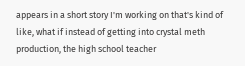appears in a short story I'm working on that's kind of like, what if instead of getting into crystal meth production, the high school teacher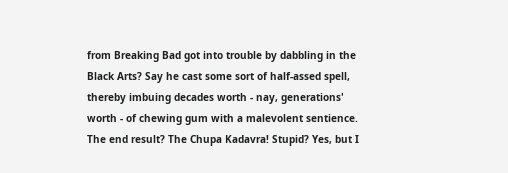from Breaking Bad got into trouble by dabbling in the Black Arts? Say he cast some sort of half-assed spell, thereby imbuing decades worth - nay, generations' worth - of chewing gum with a malevolent sentience. The end result? The Chupa Kadavra! Stupid? Yes, but I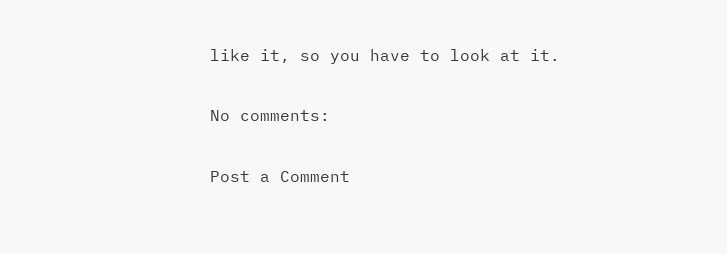like it, so you have to look at it.

No comments:

Post a Comment